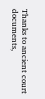Thanks to ancient court documents,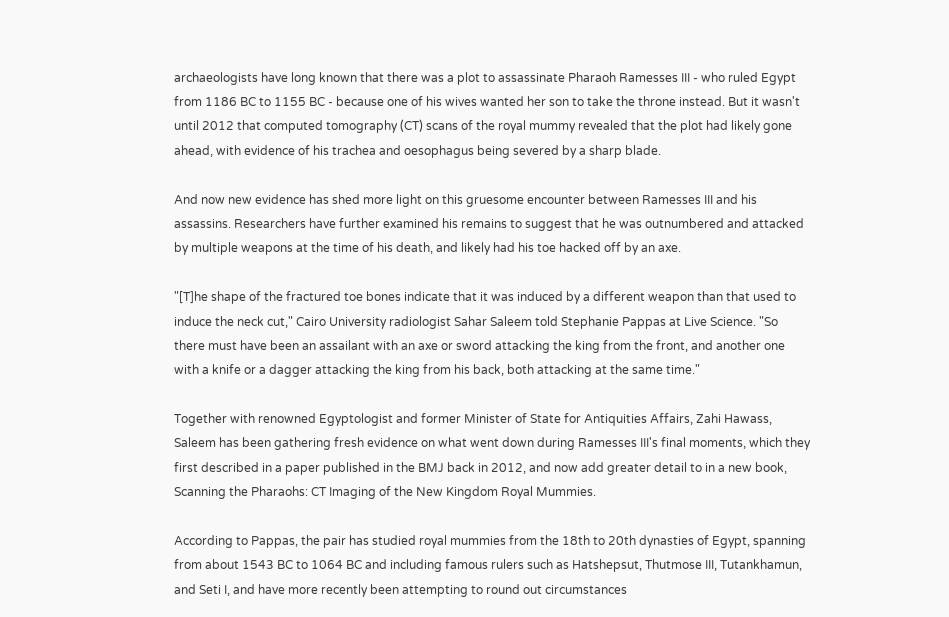archaeologists have long known that there was a plot to assassinate Pharaoh Ramesses III - who ruled Egypt from 1186 BC to 1155 BC - because one of his wives wanted her son to take the throne instead. But it wasn't until 2012 that computed tomography (CT) scans of the royal mummy revealed that the plot had likely gone ahead, with evidence of his trachea and oesophagus being severed by a sharp blade.

And now new evidence has shed more light on this gruesome encounter between Ramesses III and his assassins. Researchers have further examined his remains to suggest that he was outnumbered and attacked by multiple weapons at the time of his death, and likely had his toe hacked off by an axe.

"[T]he shape of the fractured toe bones indicate that it was induced by a different weapon than that used to induce the neck cut," Cairo University radiologist Sahar Saleem told Stephanie Pappas at Live Science. "So there must have been an assailant with an axe or sword attacking the king from the front, and another one with a knife or a dagger attacking the king from his back, both attacking at the same time."

Together with renowned Egyptologist and former Minister of State for Antiquities Affairs, Zahi Hawass, Saleem has been gathering fresh evidence on what went down during Ramesses III's final moments, which they first described in a paper published in the BMJ back in 2012, and now add greater detail to in a new book, Scanning the Pharaohs: CT Imaging of the New Kingdom Royal Mummies.

According to Pappas, the pair has studied royal mummies from the 18th to 20th dynasties of Egypt, spanning from about 1543 BC to 1064 BC and including famous rulers such as Hatshepsut, Thutmose III, Tutankhamun, and Seti I, and have more recently been attempting to round out circumstances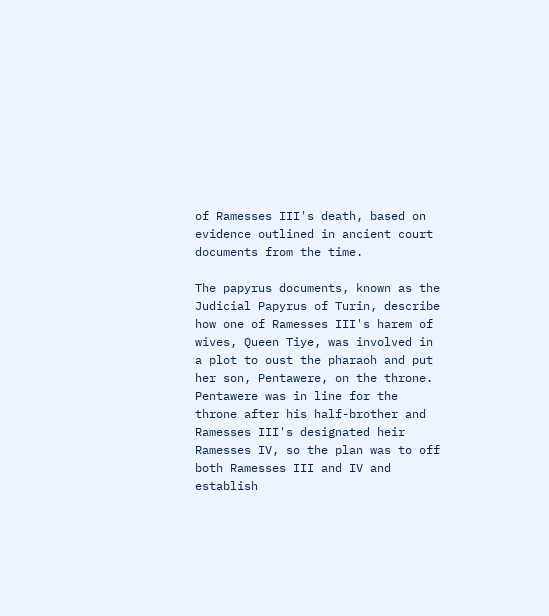of Ramesses III's death, based on evidence outlined in ancient court documents from the time.

The papyrus documents, known as the Judicial Papyrus of Turin, describe how one of Ramesses III's harem of wives, Queen Tiye, was involved in a plot to oust the pharaoh and put her son, Pentawere, on the throne. Pentawere was in line for the throne after his half-brother and Ramesses III's designated heir Ramesses IV, so the plan was to off both Ramesses III and IV and establish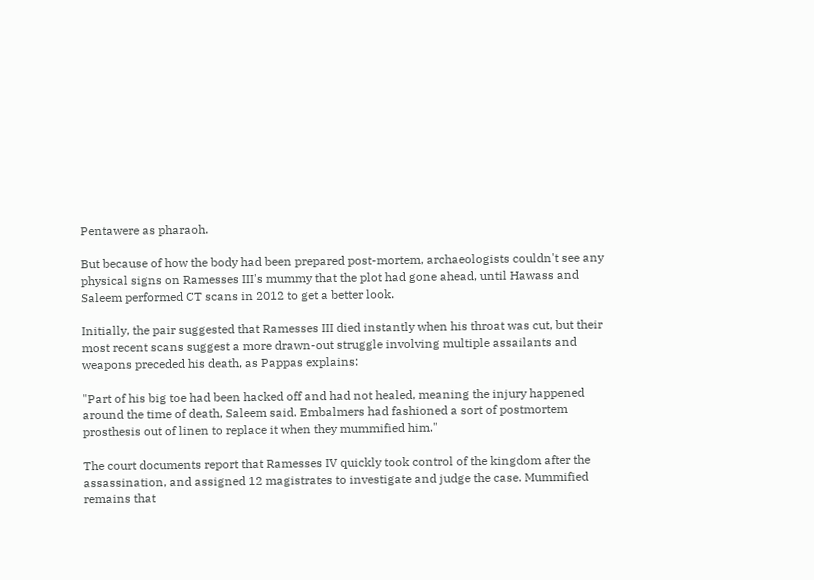Pentawere as pharaoh.

But because of how the body had been prepared post-mortem, archaeologists couldn't see any physical signs on Ramesses III's mummy that the plot had gone ahead, until Hawass and Saleem performed CT scans in 2012 to get a better look.

Initially, the pair suggested that Ramesses III died instantly when his throat was cut, but their most recent scans suggest a more drawn-out struggle involving multiple assailants and weapons preceded his death, as Pappas explains:

"Part of his big toe had been hacked off and had not healed, meaning the injury happened around the time of death, Saleem said. Embalmers had fashioned a sort of postmortem prosthesis out of linen to replace it when they mummified him."

The court documents report that Ramesses IV quickly took control of the kingdom after the assassination, and assigned 12 magistrates to investigate and judge the case. Mummified remains that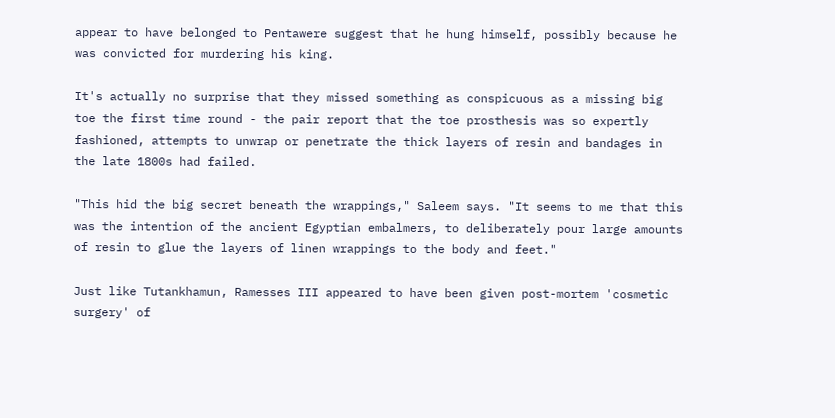appear to have belonged to Pentawere suggest that he hung himself, possibly because he was convicted for murdering his king.

It's actually no surprise that they missed something as conspicuous as a missing big toe the first time round - the pair report that the toe prosthesis was so expertly fashioned, attempts to unwrap or penetrate the thick layers of resin and bandages in the late 1800s had failed.

"This hid the big secret beneath the wrappings," Saleem says. "It seems to me that this was the intention of the ancient Egyptian embalmers, to deliberately pour large amounts of resin to glue the layers of linen wrappings to the body and feet."

Just like Tutankhamun, Ramesses III appeared to have been given post-mortem 'cosmetic surgery' of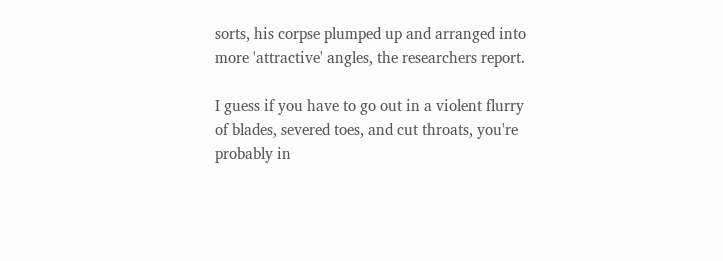sorts, his corpse plumped up and arranged into more 'attractive' angles, the researchers report.

I guess if you have to go out in a violent flurry of blades, severed toes, and cut throats, you're probably in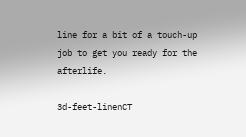line for a bit of a touch-up job to get you ready for the afterlife.

3d-feet-linenCT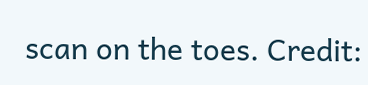scan on the toes. Credit: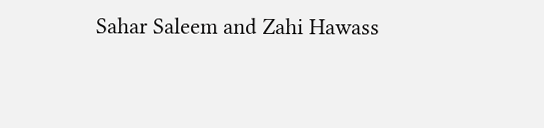Sahar Saleem and Zahi Hawass